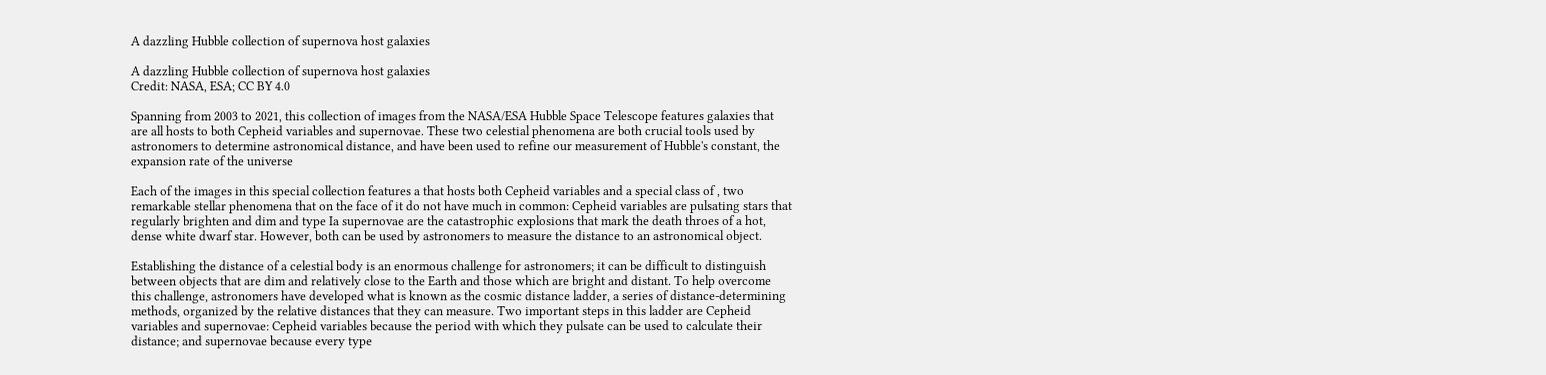A dazzling Hubble collection of supernova host galaxies

A dazzling Hubble collection of supernova host galaxies
Credit: NASA, ESA; CC BY 4.0

Spanning from 2003 to 2021, this collection of images from the NASA/ESA Hubble Space Telescope features galaxies that are all hosts to both Cepheid variables and supernovae. These two celestial phenomena are both crucial tools used by astronomers to determine astronomical distance, and have been used to refine our measurement of Hubble's constant, the expansion rate of the universe

Each of the images in this special collection features a that hosts both Cepheid variables and a special class of , two remarkable stellar phenomena that on the face of it do not have much in common: Cepheid variables are pulsating stars that regularly brighten and dim and type Ia supernovae are the catastrophic explosions that mark the death throes of a hot, dense white dwarf star. However, both can be used by astronomers to measure the distance to an astronomical object.

Establishing the distance of a celestial body is an enormous challenge for astronomers; it can be difficult to distinguish between objects that are dim and relatively close to the Earth and those which are bright and distant. To help overcome this challenge, astronomers have developed what is known as the cosmic distance ladder, a series of distance-determining methods, organized by the relative distances that they can measure. Two important steps in this ladder are Cepheid variables and supernovae: Cepheid variables because the period with which they pulsate can be used to calculate their distance; and supernovae because every type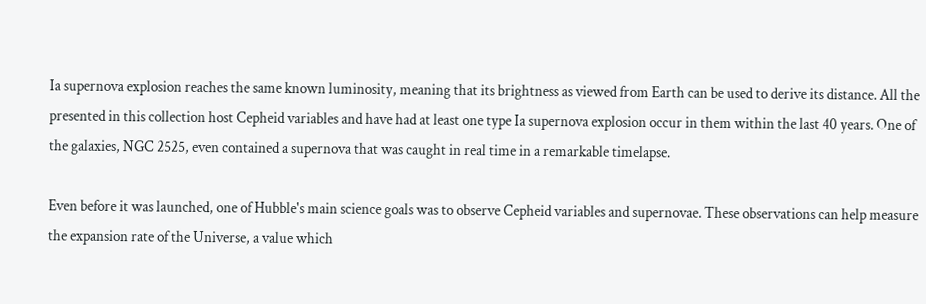Ia supernova explosion reaches the same known luminosity, meaning that its brightness as viewed from Earth can be used to derive its distance. All the presented in this collection host Cepheid variables and have had at least one type Ia supernova explosion occur in them within the last 40 years. One of the galaxies, NGC 2525, even contained a supernova that was caught in real time in a remarkable timelapse.

Even before it was launched, one of Hubble's main science goals was to observe Cepheid variables and supernovae. These observations can help measure the expansion rate of the Universe, a value which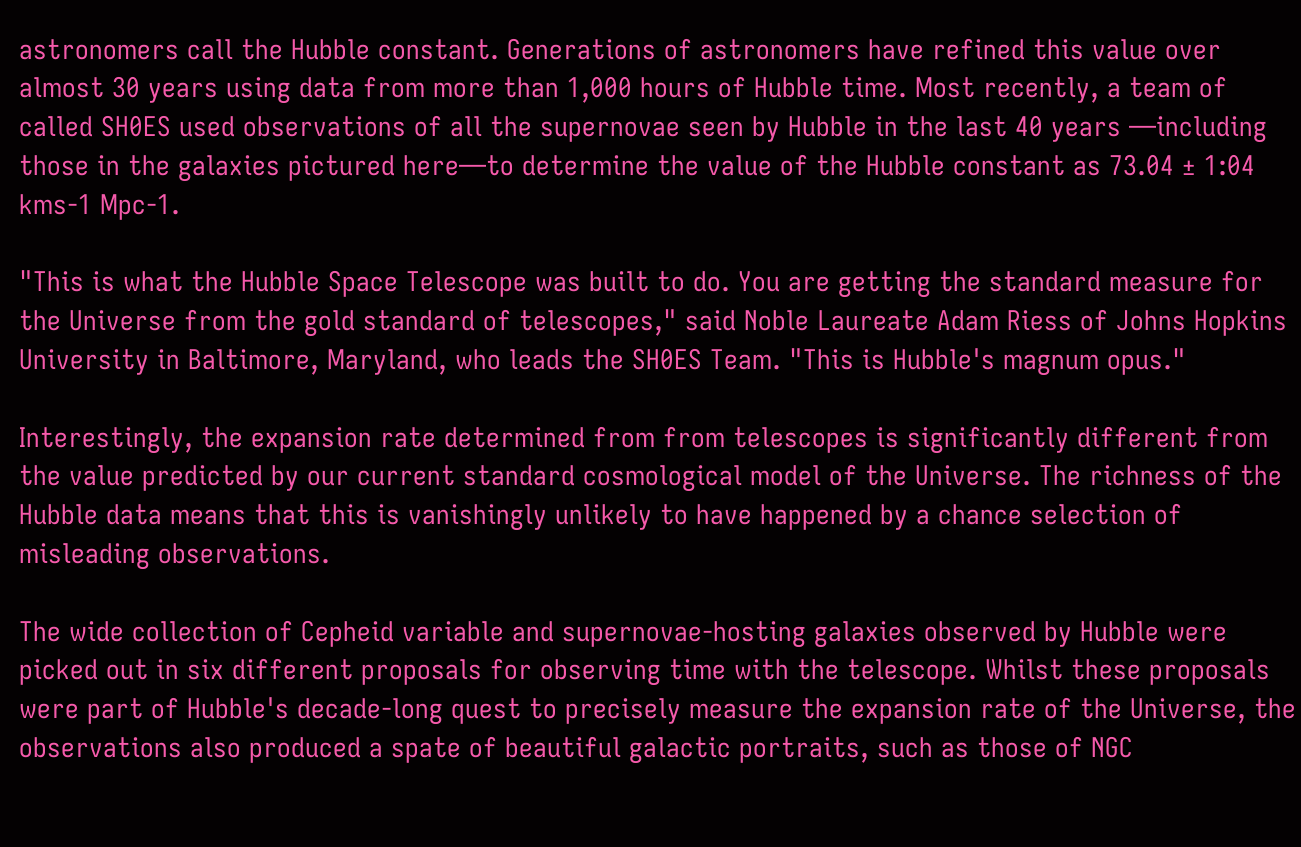astronomers call the Hubble constant. Generations of astronomers have refined this value over almost 30 years using data from more than 1,000 hours of Hubble time. Most recently, a team of called SH0ES used observations of all the supernovae seen by Hubble in the last 40 years —including those in the galaxies pictured here—to determine the value of the Hubble constant as 73.04 ± 1:04 kms-1 Mpc-1.

"This is what the Hubble Space Telescope was built to do. You are getting the standard measure for the Universe from the gold standard of telescopes," said Noble Laureate Adam Riess of Johns Hopkins University in Baltimore, Maryland, who leads the SH0ES Team. "This is Hubble's magnum opus."

Interestingly, the expansion rate determined from from telescopes is significantly different from the value predicted by our current standard cosmological model of the Universe. The richness of the Hubble data means that this is vanishingly unlikely to have happened by a chance selection of misleading observations.

The wide collection of Cepheid variable and supernovae-hosting galaxies observed by Hubble were picked out in six different proposals for observing time with the telescope. Whilst these proposals were part of Hubble's decade-long quest to precisely measure the expansion rate of the Universe, the observations also produced a spate of beautiful galactic portraits, such as those of NGC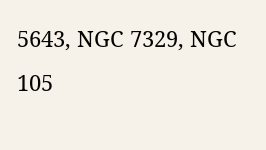5643, NGC 7329, NGC 105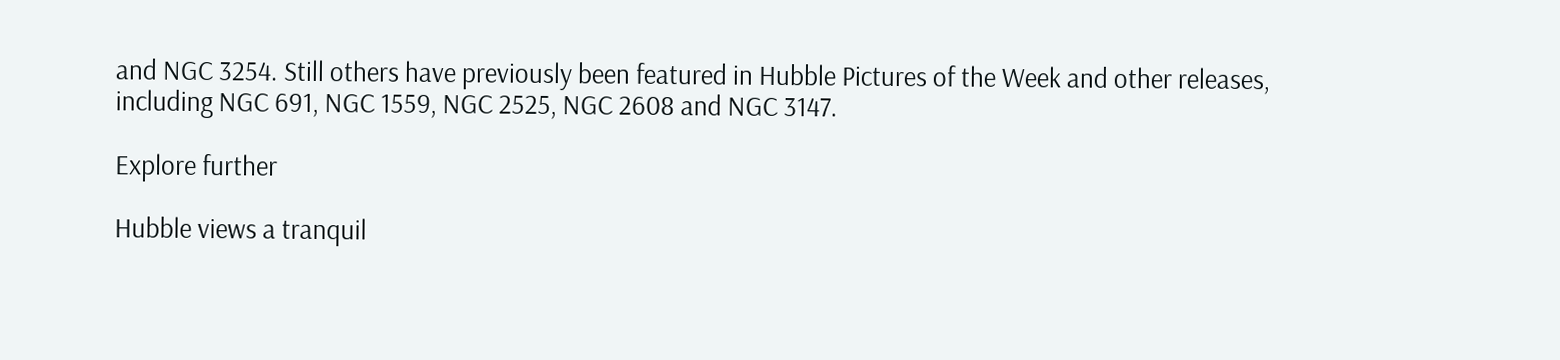and NGC 3254. Still others have previously been featured in Hubble Pictures of the Week and other releases, including NGC 691, NGC 1559, NGC 2525, NGC 2608 and NGC 3147.

Explore further

Hubble views a tranquil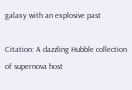galaxy with an explosive past

Citation: A dazzling Hubble collection of supernova host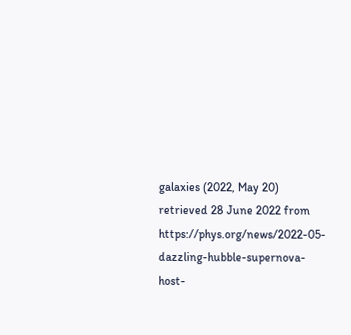galaxies (2022, May 20) retrieved 28 June 2022 from https://phys.org/news/2022-05-dazzling-hubble-supernova-host-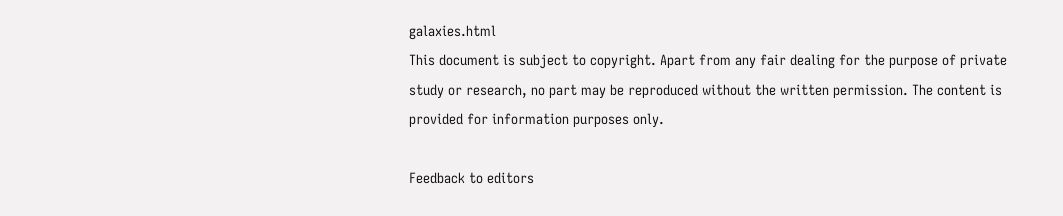galaxies.html
This document is subject to copyright. Apart from any fair dealing for the purpose of private study or research, no part may be reproduced without the written permission. The content is provided for information purposes only.

Feedback to editors